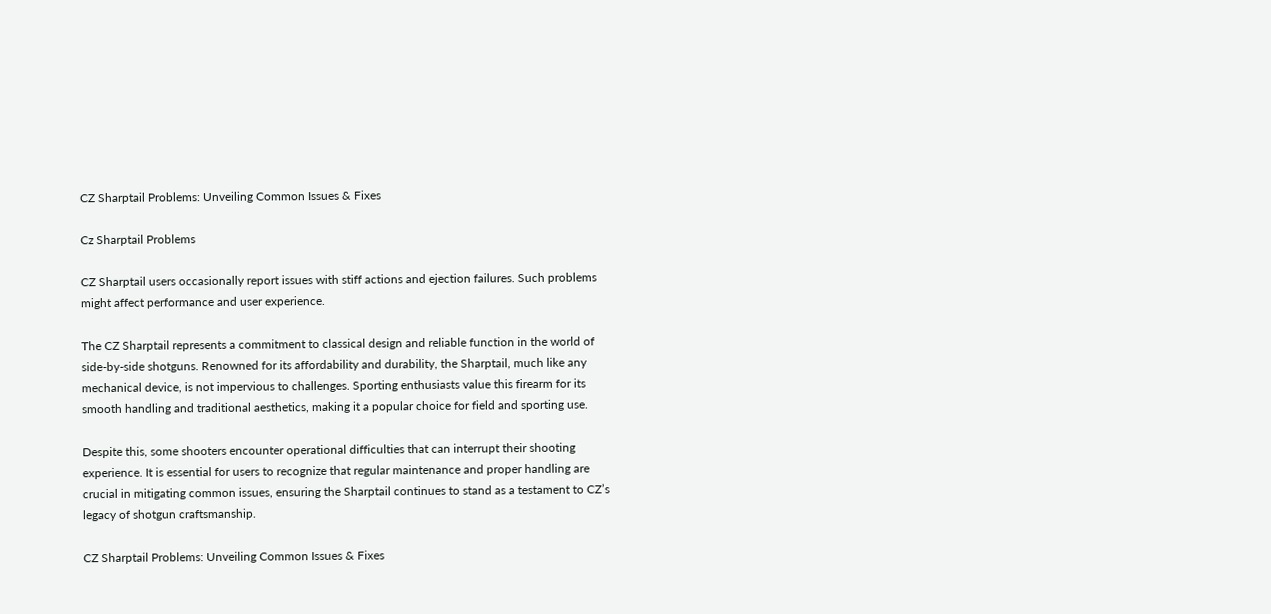CZ Sharptail Problems: Unveiling Common Issues & Fixes

Cz Sharptail Problems

CZ Sharptail users occasionally report issues with stiff actions and ejection failures. Such problems might affect performance and user experience.

The CZ Sharptail represents a commitment to classical design and reliable function in the world of side-by-side shotguns. Renowned for its affordability and durability, the Sharptail, much like any mechanical device, is not impervious to challenges. Sporting enthusiasts value this firearm for its smooth handling and traditional aesthetics, making it a popular choice for field and sporting use.

Despite this, some shooters encounter operational difficulties that can interrupt their shooting experience. It is essential for users to recognize that regular maintenance and proper handling are crucial in mitigating common issues, ensuring the Sharptail continues to stand as a testament to CZ’s legacy of shotgun craftsmanship.

CZ Sharptail Problems: Unveiling Common Issues & Fixes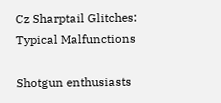Cz Sharptail Glitches: Typical Malfunctions

Shotgun enthusiasts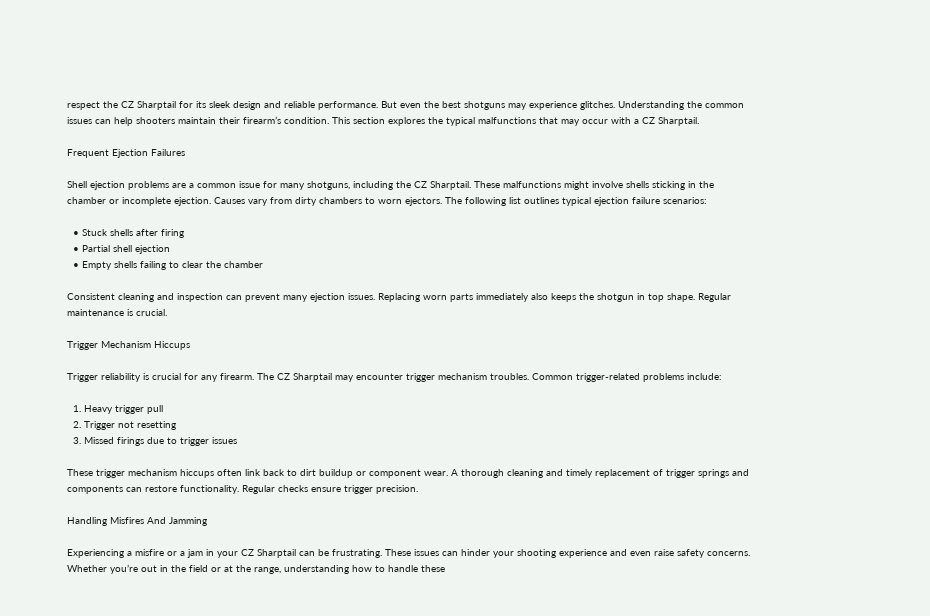respect the CZ Sharptail for its sleek design and reliable performance. But even the best shotguns may experience glitches. Understanding the common issues can help shooters maintain their firearm’s condition. This section explores the typical malfunctions that may occur with a CZ Sharptail.

Frequent Ejection Failures

Shell ejection problems are a common issue for many shotguns, including the CZ Sharptail. These malfunctions might involve shells sticking in the chamber or incomplete ejection. Causes vary from dirty chambers to worn ejectors. The following list outlines typical ejection failure scenarios:

  • Stuck shells after firing
  • Partial shell ejection
  • Empty shells failing to clear the chamber

Consistent cleaning and inspection can prevent many ejection issues. Replacing worn parts immediately also keeps the shotgun in top shape. Regular maintenance is crucial.

Trigger Mechanism Hiccups

Trigger reliability is crucial for any firearm. The CZ Sharptail may encounter trigger mechanism troubles. Common trigger-related problems include:

  1. Heavy trigger pull
  2. Trigger not resetting
  3. Missed firings due to trigger issues

These trigger mechanism hiccups often link back to dirt buildup or component wear. A thorough cleaning and timely replacement of trigger springs and components can restore functionality. Regular checks ensure trigger precision.

Handling Misfires And Jamming

Experiencing a misfire or a jam in your CZ Sharptail can be frustrating. These issues can hinder your shooting experience and even raise safety concerns. Whether you’re out in the field or at the range, understanding how to handle these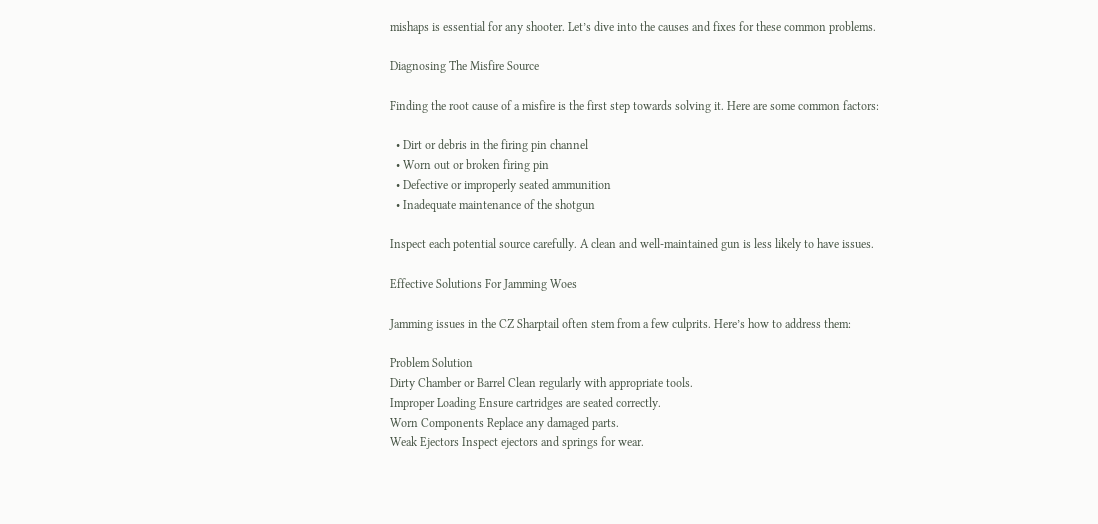mishaps is essential for any shooter. Let’s dive into the causes and fixes for these common problems.

Diagnosing The Misfire Source

Finding the root cause of a misfire is the first step towards solving it. Here are some common factors:

  • Dirt or debris in the firing pin channel
  • Worn out or broken firing pin
  • Defective or improperly seated ammunition
  • Inadequate maintenance of the shotgun

Inspect each potential source carefully. A clean and well-maintained gun is less likely to have issues.

Effective Solutions For Jamming Woes

Jamming issues in the CZ Sharptail often stem from a few culprits. Here’s how to address them:

Problem Solution
Dirty Chamber or Barrel Clean regularly with appropriate tools.
Improper Loading Ensure cartridges are seated correctly.
Worn Components Replace any damaged parts.
Weak Ejectors Inspect ejectors and springs for wear.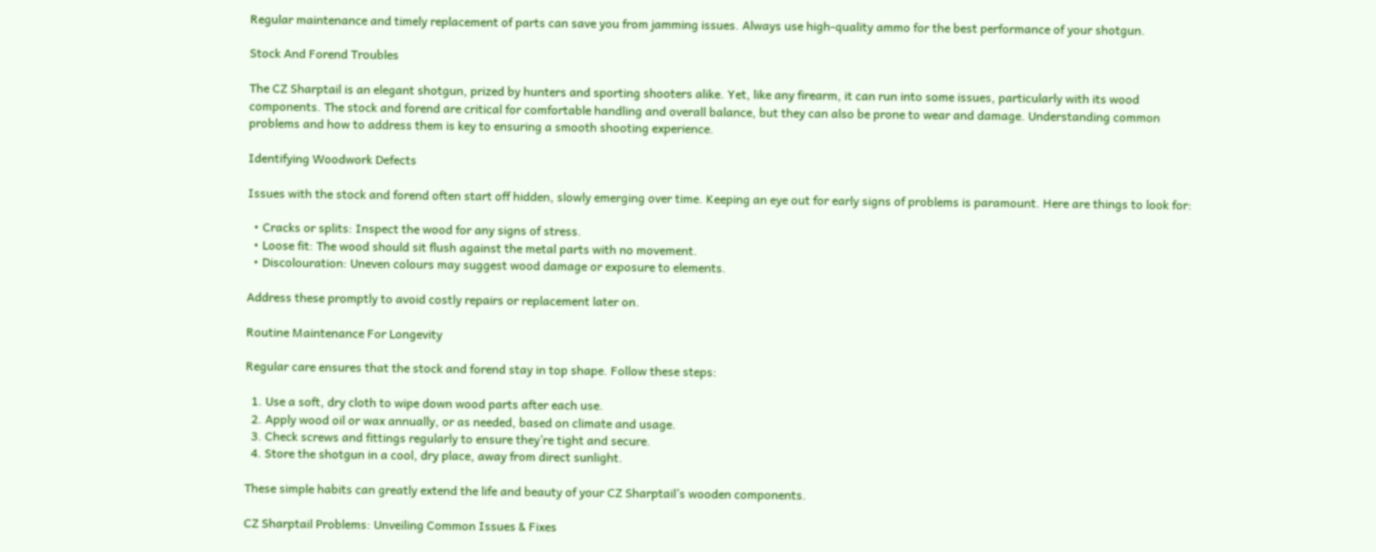Regular maintenance and timely replacement of parts can save you from jamming issues. Always use high-quality ammo for the best performance of your shotgun.

Stock And Forend Troubles

The CZ Sharptail is an elegant shotgun, prized by hunters and sporting shooters alike. Yet, like any firearm, it can run into some issues, particularly with its wood components. The stock and forend are critical for comfortable handling and overall balance, but they can also be prone to wear and damage. Understanding common problems and how to address them is key to ensuring a smooth shooting experience.

Identifying Woodwork Defects

Issues with the stock and forend often start off hidden, slowly emerging over time. Keeping an eye out for early signs of problems is paramount. Here are things to look for:

  • Cracks or splits: Inspect the wood for any signs of stress.
  • Loose fit: The wood should sit flush against the metal parts with no movement.
  • Discolouration: Uneven colours may suggest wood damage or exposure to elements.

Address these promptly to avoid costly repairs or replacement later on.

Routine Maintenance For Longevity

Regular care ensures that the stock and forend stay in top shape. Follow these steps:

  1. Use a soft, dry cloth to wipe down wood parts after each use.
  2. Apply wood oil or wax annually, or as needed, based on climate and usage.
  3. Check screws and fittings regularly to ensure they’re tight and secure.
  4. Store the shotgun in a cool, dry place, away from direct sunlight.

These simple habits can greatly extend the life and beauty of your CZ Sharptail’s wooden components.

CZ Sharptail Problems: Unveiling Common Issues & Fixes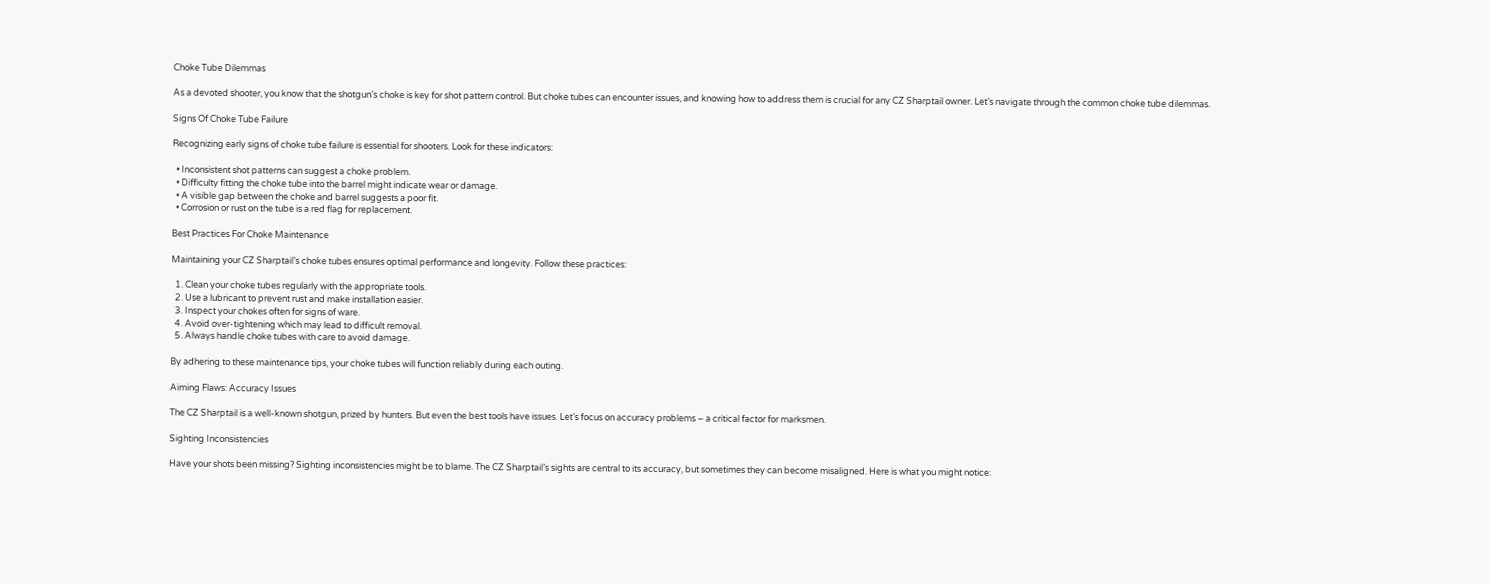Choke Tube Dilemmas

As a devoted shooter, you know that the shotgun’s choke is key for shot pattern control. But choke tubes can encounter issues, and knowing how to address them is crucial for any CZ Sharptail owner. Let’s navigate through the common choke tube dilemmas.

Signs Of Choke Tube Failure

Recognizing early signs of choke tube failure is essential for shooters. Look for these indicators:

  • Inconsistent shot patterns can suggest a choke problem.
  • Difficulty fitting the choke tube into the barrel might indicate wear or damage.
  • A visible gap between the choke and barrel suggests a poor fit.
  • Corrosion or rust on the tube is a red flag for replacement.

Best Practices For Choke Maintenance

Maintaining your CZ Sharptail’s choke tubes ensures optimal performance and longevity. Follow these practices:

  1. Clean your choke tubes regularly with the appropriate tools.
  2. Use a lubricant to prevent rust and make installation easier.
  3. Inspect your chokes often for signs of ware.
  4. Avoid over-tightening which may lead to difficult removal.
  5. Always handle choke tubes with care to avoid damage.

By adhering to these maintenance tips, your choke tubes will function reliably during each outing.

Aiming Flaws: Accuracy Issues

The CZ Sharptail is a well-known shotgun, prized by hunters. But even the best tools have issues. Let’s focus on accuracy problems – a critical factor for marksmen.

Sighting Inconsistencies

Have your shots been missing? Sighting inconsistencies might be to blame. The CZ Sharptail’s sights are central to its accuracy, but sometimes they can become misaligned. Here is what you might notice: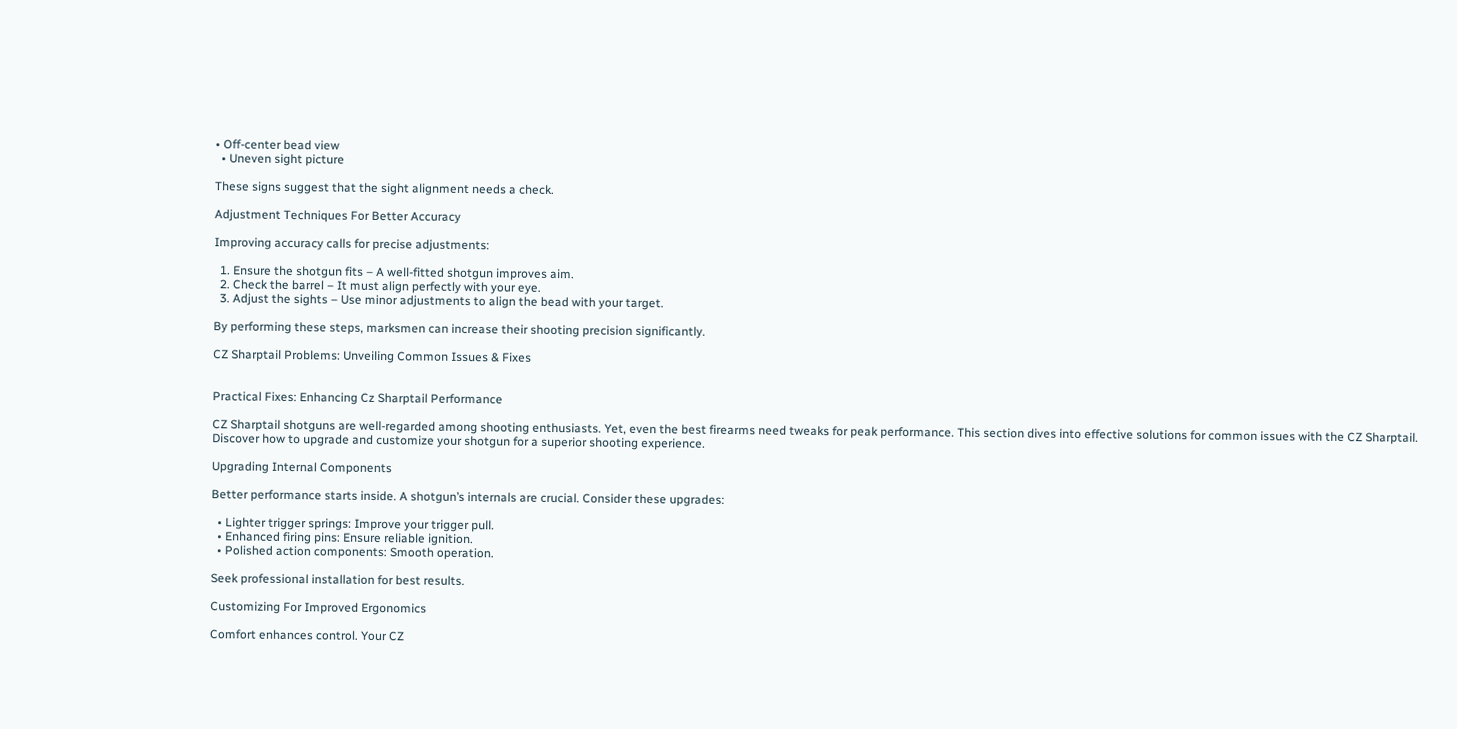• Off-center bead view
  • Uneven sight picture

These signs suggest that the sight alignment needs a check.

Adjustment Techniques For Better Accuracy

Improving accuracy calls for precise adjustments:

  1. Ensure the shotgun fits – A well-fitted shotgun improves aim.
  2. Check the barrel – It must align perfectly with your eye.
  3. Adjust the sights – Use minor adjustments to align the bead with your target.

By performing these steps, marksmen can increase their shooting precision significantly.

CZ Sharptail Problems: Unveiling Common Issues & Fixes


Practical Fixes: Enhancing Cz Sharptail Performance

CZ Sharptail shotguns are well-regarded among shooting enthusiasts. Yet, even the best firearms need tweaks for peak performance. This section dives into effective solutions for common issues with the CZ Sharptail. Discover how to upgrade and customize your shotgun for a superior shooting experience.

Upgrading Internal Components

Better performance starts inside. A shotgun’s internals are crucial. Consider these upgrades:

  • Lighter trigger springs: Improve your trigger pull.
  • Enhanced firing pins: Ensure reliable ignition.
  • Polished action components: Smooth operation.

Seek professional installation for best results.

Customizing For Improved Ergonomics

Comfort enhances control. Your CZ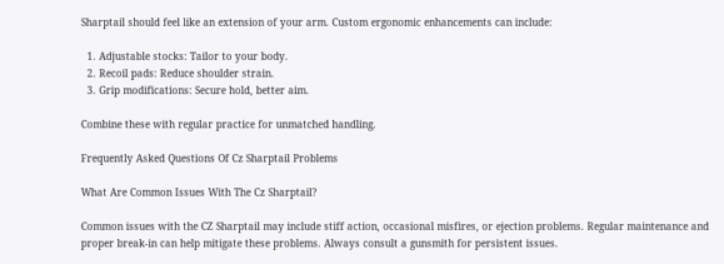Sharptail should feel like an extension of your arm. Custom ergonomic enhancements can include:

  1. Adjustable stocks: Tailor to your body.
  2. Recoil pads: Reduce shoulder strain.
  3. Grip modifications: Secure hold, better aim.

Combine these with regular practice for unmatched handling.

Frequently Asked Questions Of Cz Sharptail Problems

What Are Common Issues With The Cz Sharptail?

Common issues with the CZ Sharptail may include stiff action, occasional misfires, or ejection problems. Regular maintenance and proper break-in can help mitigate these problems. Always consult a gunsmith for persistent issues.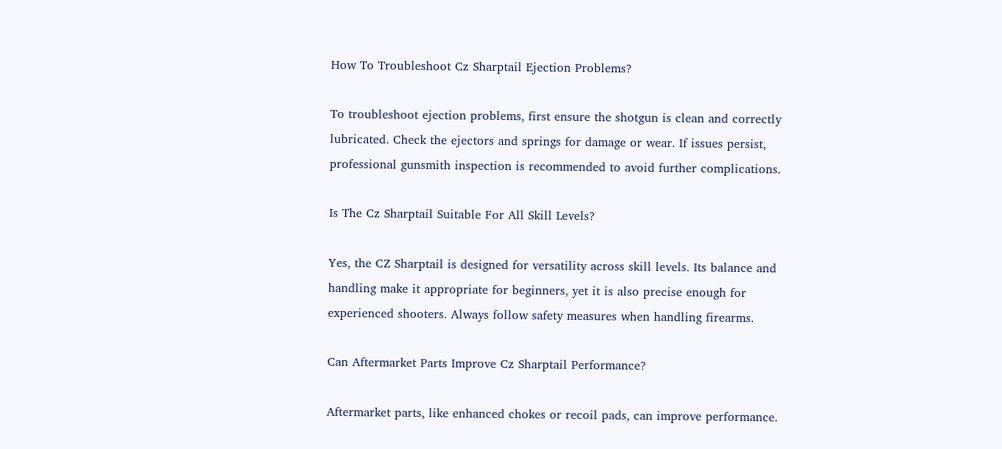How To Troubleshoot Cz Sharptail Ejection Problems?

To troubleshoot ejection problems, first ensure the shotgun is clean and correctly lubricated. Check the ejectors and springs for damage or wear. If issues persist, professional gunsmith inspection is recommended to avoid further complications.

Is The Cz Sharptail Suitable For All Skill Levels?

Yes, the CZ Sharptail is designed for versatility across skill levels. Its balance and handling make it appropriate for beginners, yet it is also precise enough for experienced shooters. Always follow safety measures when handling firearms.

Can Aftermarket Parts Improve Cz Sharptail Performance?

Aftermarket parts, like enhanced chokes or recoil pads, can improve performance.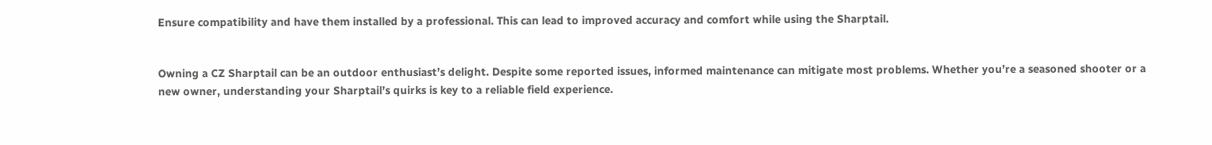Ensure compatibility and have them installed by a professional. This can lead to improved accuracy and comfort while using the Sharptail.


Owning a CZ Sharptail can be an outdoor enthusiast’s delight. Despite some reported issues, informed maintenance can mitigate most problems. Whether you’re a seasoned shooter or a new owner, understanding your Sharptail’s quirks is key to a reliable field experience.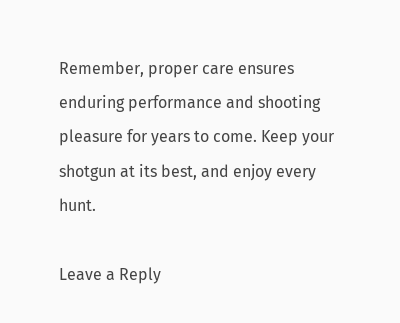Remember, proper care ensures enduring performance and shooting pleasure for years to come. Keep your shotgun at its best, and enjoy every hunt.

Leave a Reply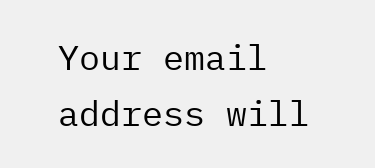Your email address will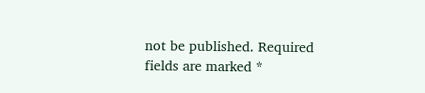not be published. Required fields are marked *